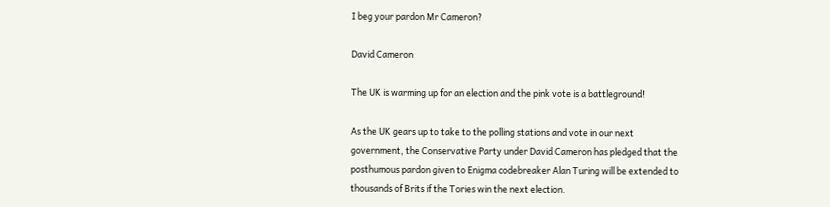I beg your pardon Mr Cameron?

David Cameron

The UK is warming up for an election and the pink vote is a battleground!

As the UK gears up to take to the polling stations and vote in our next government, the Conservative Party under David Cameron has pledged that the posthumous pardon given to Enigma codebreaker Alan Turing will be extended to thousands of Brits if the Tories win the next election.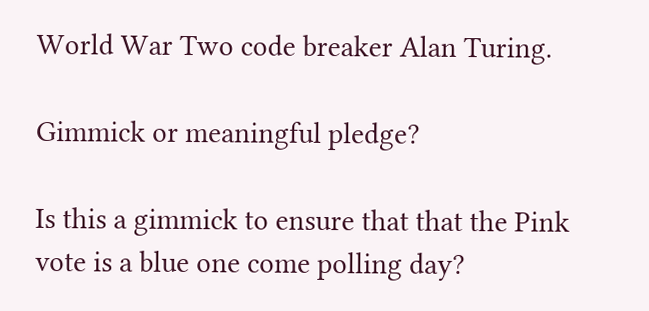World War Two code breaker Alan Turing.

Gimmick or meaningful pledge?

Is this a gimmick to ensure that that the Pink vote is a blue one come polling day?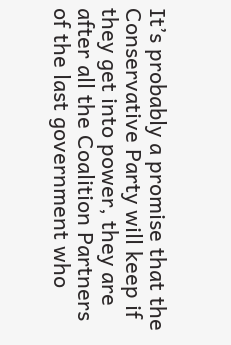It’s probably a promise that the Conservative Party will keep if they get into power, they are after all the Coalition Partners of the last government who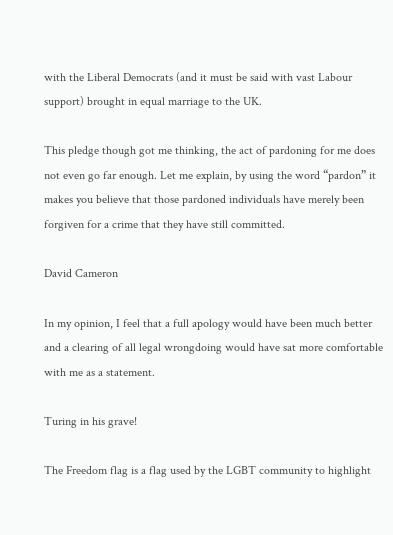with the Liberal Democrats (and it must be said with vast Labour support) brought in equal marriage to the UK.

This pledge though got me thinking, the act of pardoning for me does not even go far enough. Let me explain, by using the word “pardon” it makes you believe that those pardoned individuals have merely been forgiven for a crime that they have still committed.

David Cameron

In my opinion, I feel that a full apology would have been much better and a clearing of all legal wrongdoing would have sat more comfortable with me as a statement.

Turing in his grave!

The Freedom flag is a flag used by the LGBT community to highlight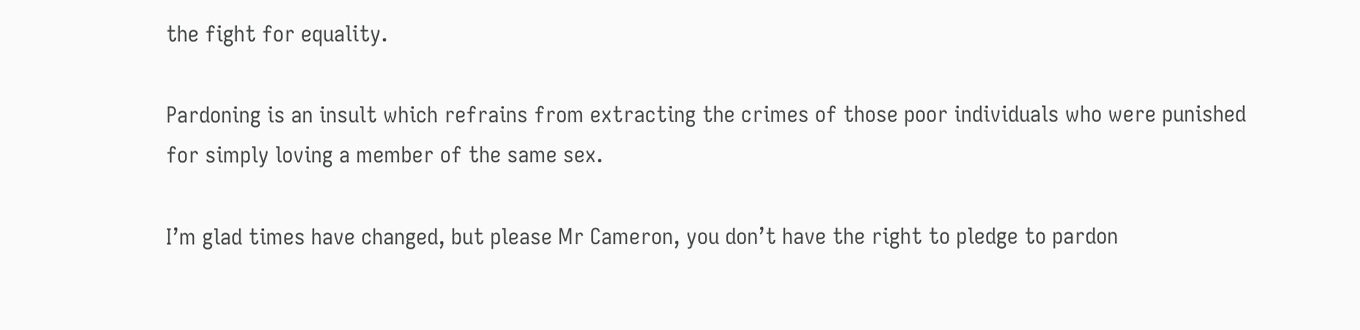the fight for equality.

Pardoning is an insult which refrains from extracting the crimes of those poor individuals who were punished for simply loving a member of the same sex.

I’m glad times have changed, but please Mr Cameron, you don’t have the right to pledge to pardon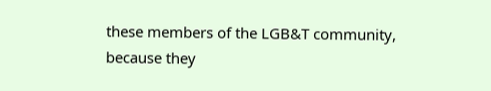these members of the LGB&T community, because they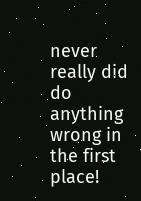never really did do anything wrong in the first place!